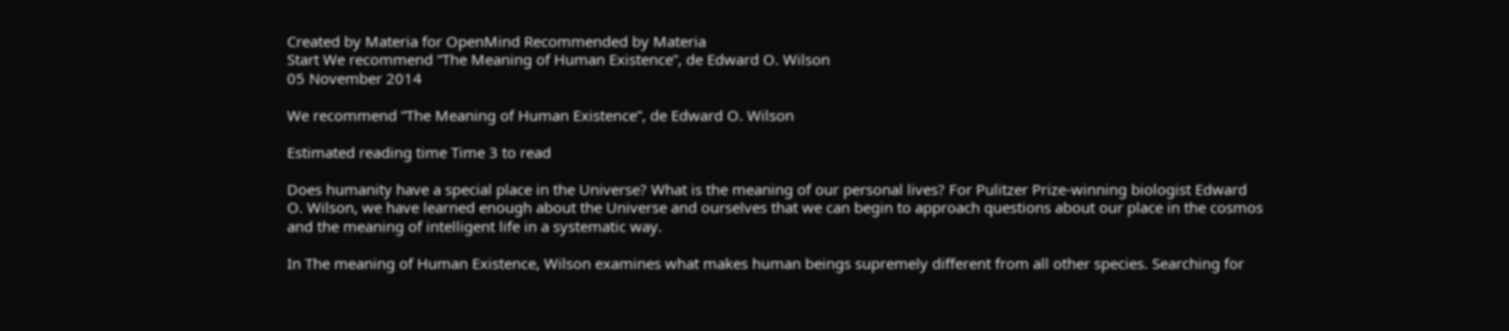Created by Materia for OpenMind Recommended by Materia
Start We recommend “The Meaning of Human Existence”, de Edward O. Wilson
05 November 2014

We recommend “The Meaning of Human Existence”, de Edward O. Wilson

Estimated reading time Time 3 to read

Does humanity have a special place in the Universe? What is the meaning of our personal lives? For Pulitzer Prize-winning biologist Edward O. Wilson, we have learned enough about the Universe and ourselves that we can begin to approach questions about our place in the cosmos and the meaning of intelligent life in a systematic way.

In The meaning of Human Existence, Wilson examines what makes human beings supremely different from all other species. Searching for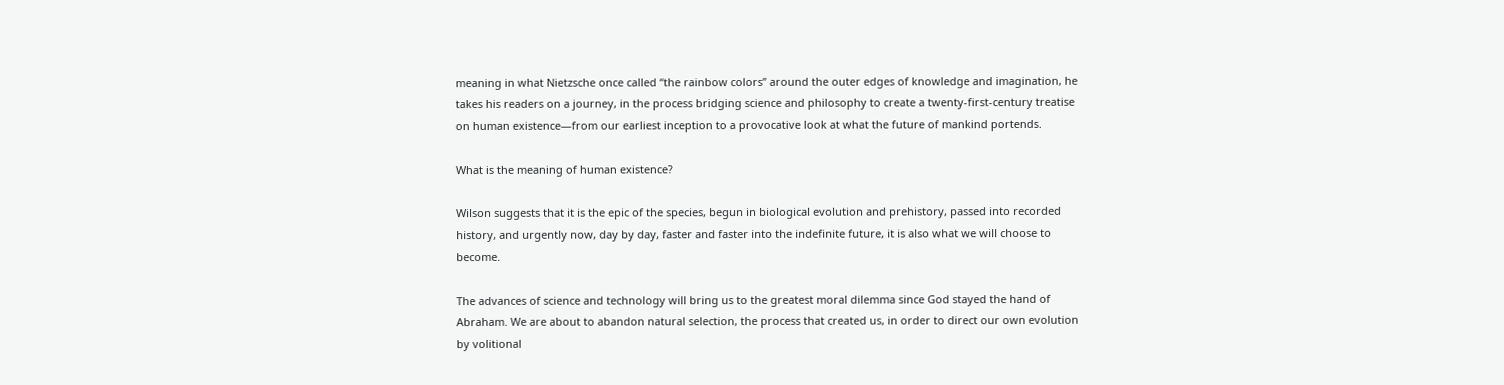meaning in what Nietzsche once called “the rainbow colors” around the outer edges of knowledge and imagination, he takes his readers on a journey, in the process bridging science and philosophy to create a twenty-first-century treatise on human existence—from our earliest inception to a provocative look at what the future of mankind portends.

What is the meaning of human existence?

Wilson suggests that it is the epic of the species, begun in biological evolution and prehistory, passed into recorded history, and urgently now, day by day, faster and faster into the indefinite future, it is also what we will choose to become.

The advances of science and technology will bring us to the greatest moral dilemma since God stayed the hand of Abraham. We are about to abandon natural selection, the process that created us, in order to direct our own evolution by volitional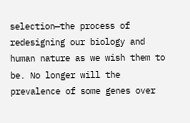selection—the process of redesigning our biology and human nature as we wish them to be. No longer will the prevalence of some genes over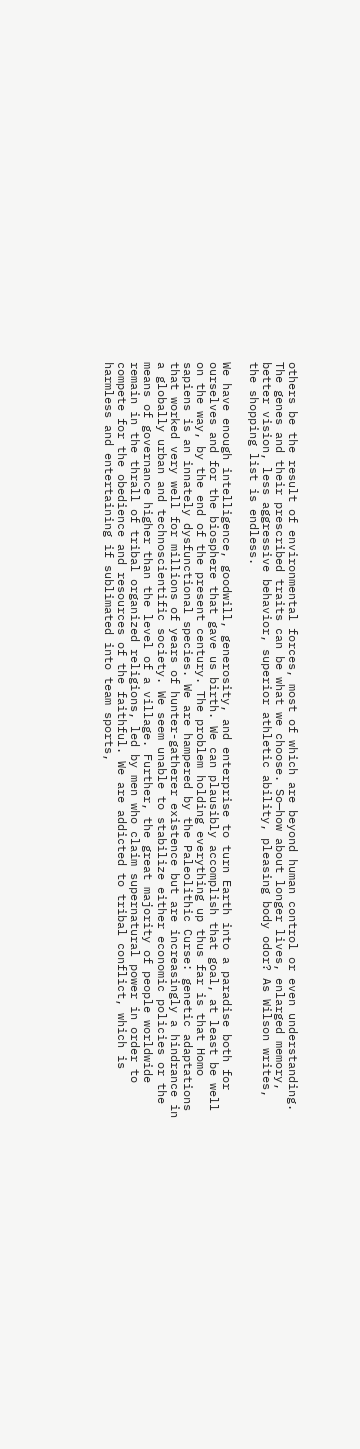others be the result of environmental forces, most of which are beyond human control or even understanding. The genes and their prescribed traits can be what we choose. So—how about longer lives, enlarged memory, better vision, less aggressive behavior, superior athletic ability, pleasing body odor? As Wilson writes, the shopping list is endless.

We have enough intelligence, goodwill, generosity, and enterprise to turn Earth into a paradise both for ourselves and for the biosphere that gave us birth. We can plausibly accomplish that goal, at least be well on the way, by the end of the present century. The problem holding everything up thus far is that Homo sapiens is an innately dysfunctional species. We are hampered by the Paleolithic Curse: genetic adaptations that worked very well for millions of years of hunter-gatherer existence but are increasingly a hindrance in a globally urban and technoscientific society. We seem unable to stabilize either economic policies or the means of governance higher than the level of a village. Further, the great majority of people worldwide remain in the thrall of tribal organized religions, led by men who claim supernatural power in order to compete for the obedience and resources of the faithful. We are addicted to tribal conflict, which is harmless and entertaining if sublimated into team sports,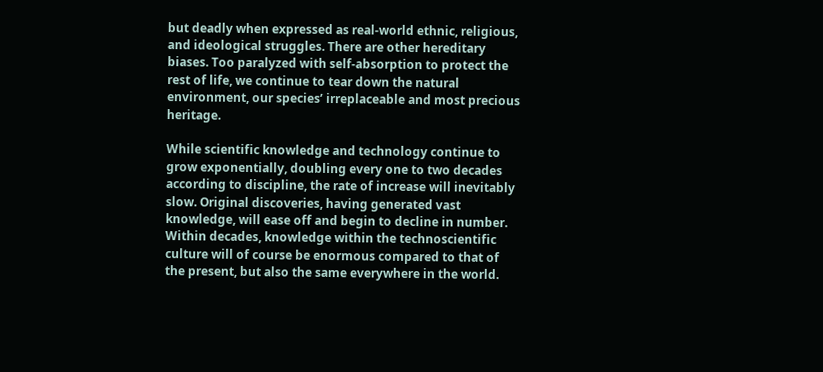but deadly when expressed as real-world ethnic, religious, and ideological struggles. There are other hereditary biases. Too paralyzed with self-absorption to protect the rest of life, we continue to tear down the natural environment, our species’ irreplaceable and most precious heritage.

While scientific knowledge and technology continue to grow exponentially, doubling every one to two decades according to discipline, the rate of increase will inevitably slow. Original discoveries, having generated vast knowledge, will ease off and begin to decline in number. Within decades, knowledge within the technoscientific culture will of course be enormous compared to that of the present, but also the same everywhere in the world.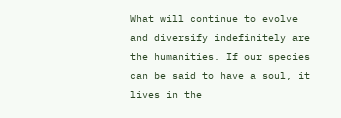What will continue to evolve and diversify indefinitely are the humanities. If our species can be said to have a soul, it lives in the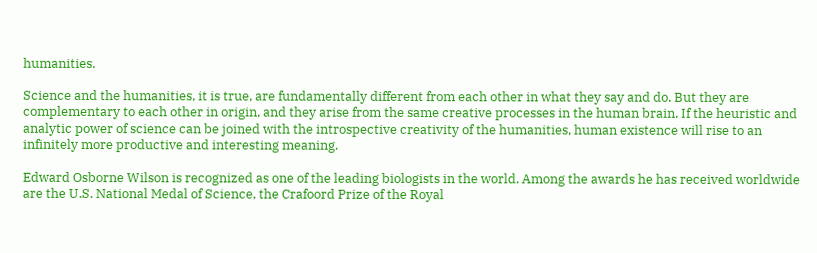humanities.

Science and the humanities, it is true, are fundamentally different from each other in what they say and do. But they are complementary to each other in origin, and they arise from the same creative processes in the human brain. If the heuristic and analytic power of science can be joined with the introspective creativity of the humanities, human existence will rise to an infinitely more productive and interesting meaning.

Edward Osborne Wilson is recognized as one of the leading biologists in the world. Among the awards he has received worldwide are the U.S. National Medal of Science, the Crafoord Prize of the Royal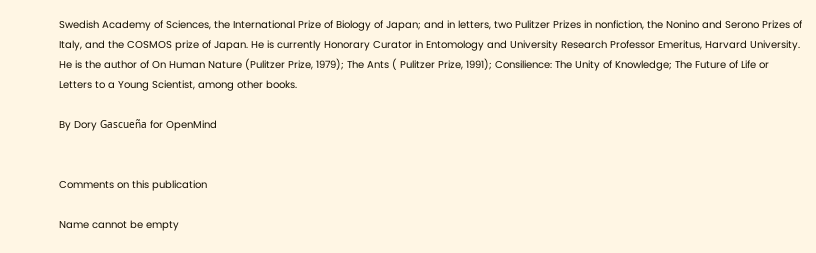Swedish Academy of Sciences, the International Prize of Biology of Japan; and in letters, two Pulitzer Prizes in nonfiction, the Nonino and Serono Prizes of Italy, and the COSMOS prize of Japan. He is currently Honorary Curator in Entomology and University Research Professor Emeritus, Harvard University. He is the author of On Human Nature (Pulitzer Prize, 1979); The Ants ( Pulitzer Prize, 1991); Consilience: The Unity of Knowledge; The Future of Life or Letters to a Young Scientist, among other books.

By Dory Gascueña for OpenMind


Comments on this publication

Name cannot be empty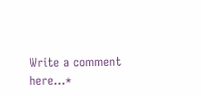Write a comment here…*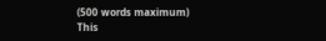(500 words maximum)
This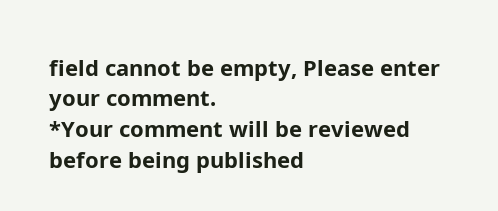field cannot be empty, Please enter your comment.
*Your comment will be reviewed before being published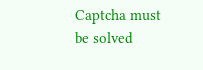Captcha must be solved